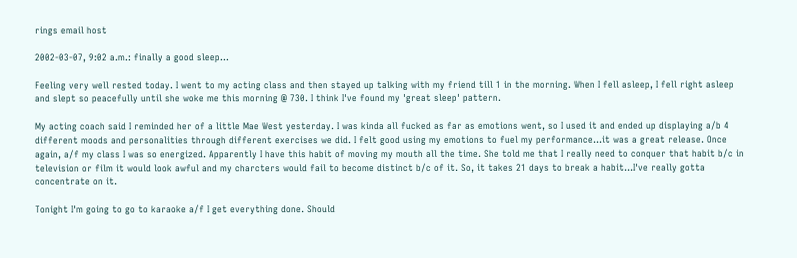rings email host

2002-03-07, 9:02 a.m.: finally a good sleep...

Feeling very well rested today. I went to my acting class and then stayed up talking with my friend till 1 in the morning. When I fell asleep, I fell right asleep and slept so peacefully until she woke me this morning @ 730. I think I've found my 'great sleep' pattern.

My acting coach said I reminded her of a little Mae West yesterday. I was kinda all fucked as far as emotions went, so I used it and ended up displaying a/b 4 different moods and personalities through different exercises we did. I felt good using my emotions to fuel my performance...it was a great release. Once again, a/f my class I was so energized. Apparently I have this habit of moving my mouth all the time. She told me that I really need to conquer that habit b/c in television or film it would look awful and my charcters would fail to become distinct b/c of it. So, it takes 21 days to break a habit...I've really gotta concentrate on it.

Tonight I'm going to go to karaoke a/f I get everything done. Should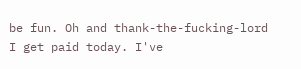be fun. Oh and thank-the-fucking-lord I get paid today. I've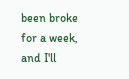been broke for a week, and I'll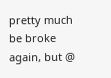pretty much be broke again, but @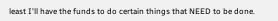least I'll have the funds to do certain things that NEED to be done.